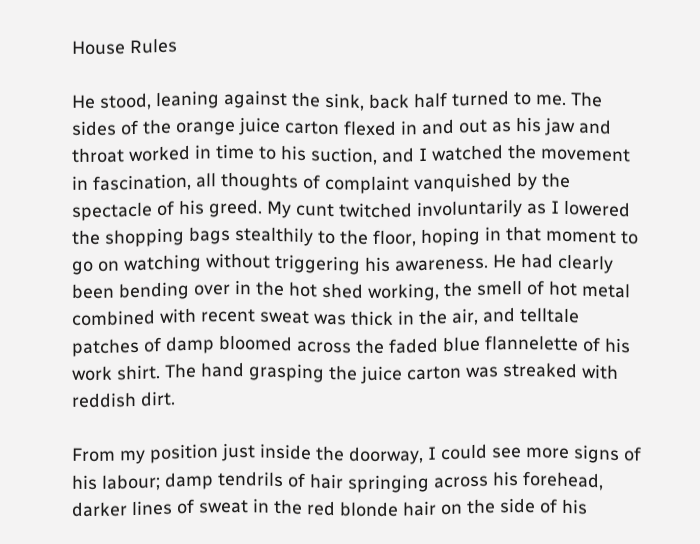House Rules

He stood, leaning against the sink, back half turned to me. The sides of the orange juice carton flexed in and out as his jaw and throat worked in time to his suction, and I watched the movement in fascination, all thoughts of complaint vanquished by the spectacle of his greed. My cunt twitched involuntarily as I lowered the shopping bags stealthily to the floor, hoping in that moment to go on watching without triggering his awareness. He had clearly been bending over in the hot shed working, the smell of hot metal combined with recent sweat was thick in the air, and telltale patches of damp bloomed across the faded blue flannelette of his work shirt. The hand grasping the juice carton was streaked with reddish dirt.

From my position just inside the doorway, I could see more signs of his labour; damp tendrils of hair springing across his forehead, darker lines of sweat in the red blonde hair on the side of his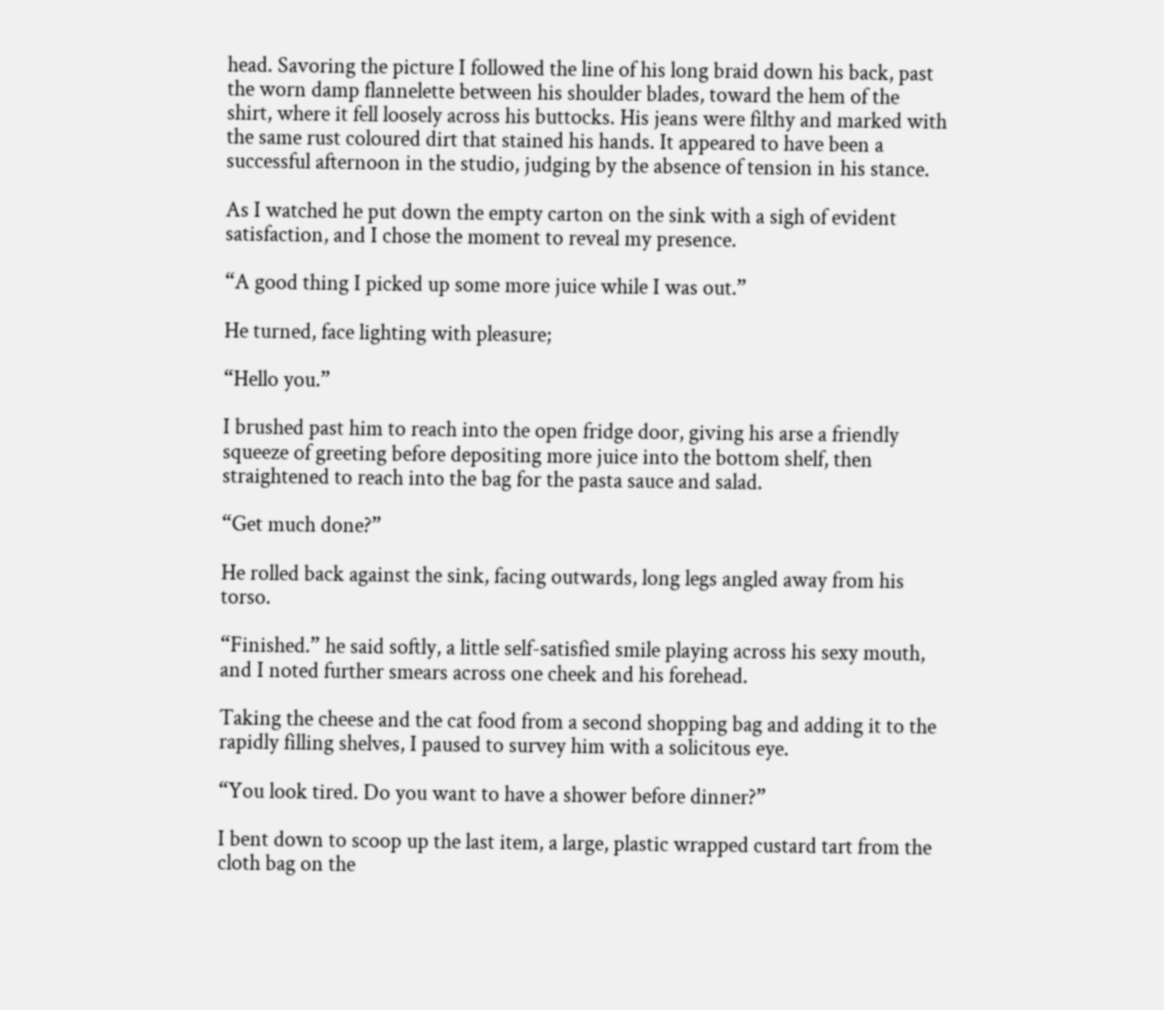head. Savoring the picture I followed the line of his long braid down his back, past the worn damp flannelette between his shoulder blades, toward the hem of the shirt, where it fell loosely across his buttocks. His jeans were filthy and marked with the same rust coloured dirt that stained his hands. It appeared to have been a successful afternoon in the studio, judging by the absence of tension in his stance.

As I watched he put down the empty carton on the sink with a sigh of evident satisfaction, and I chose the moment to reveal my presence.

“A good thing I picked up some more juice while I was out.”

He turned, face lighting with pleasure;

“Hello you.”

I brushed past him to reach into the open fridge door, giving his arse a friendly squeeze of greeting before depositing more juice into the bottom shelf, then straightened to reach into the bag for the pasta sauce and salad.

“Get much done?”

He rolled back against the sink, facing outwards, long legs angled away from his torso.

“Finished.” he said softly, a little self-satisfied smile playing across his sexy mouth, and I noted further smears across one cheek and his forehead.

Taking the cheese and the cat food from a second shopping bag and adding it to the rapidly filling shelves, I paused to survey him with a solicitous eye.

“You look tired. Do you want to have a shower before dinner?”

I bent down to scoop up the last item, a large, plastic wrapped custard tart from the cloth bag on the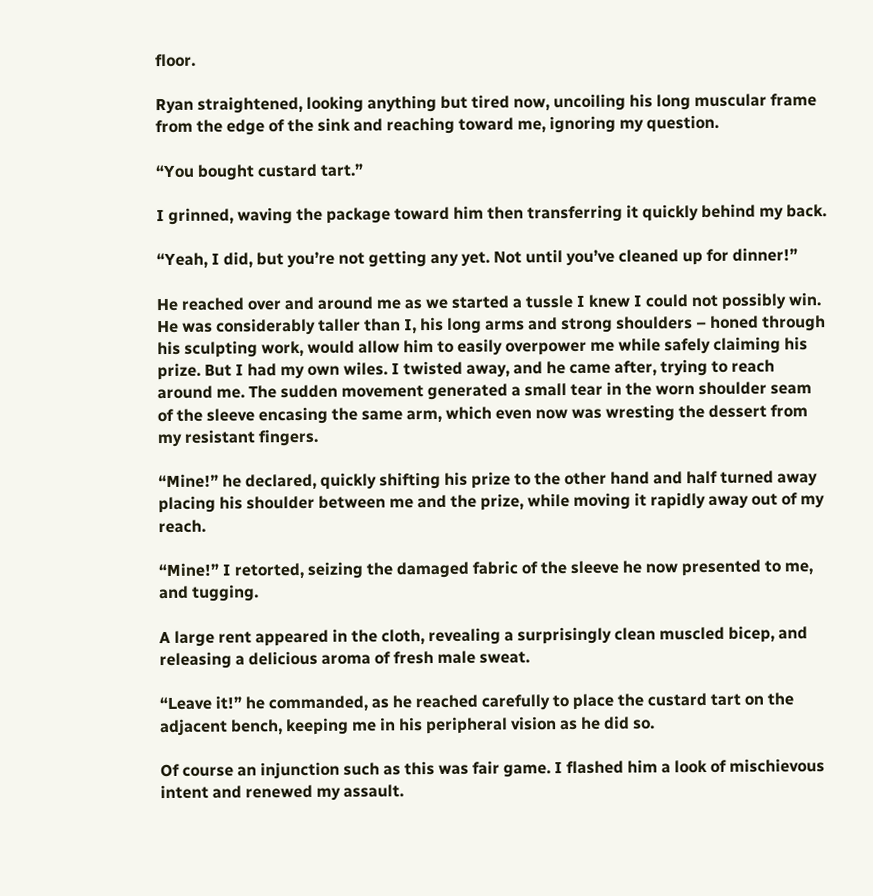floor.

Ryan straightened, looking anything but tired now, uncoiling his long muscular frame from the edge of the sink and reaching toward me, ignoring my question.

“You bought custard tart.”

I grinned, waving the package toward him then transferring it quickly behind my back.

“Yeah, I did, but you’re not getting any yet. Not until you’ve cleaned up for dinner!”

He reached over and around me as we started a tussle I knew I could not possibly win. He was considerably taller than I, his long arms and strong shoulders – honed through his sculpting work, would allow him to easily overpower me while safely claiming his prize. But I had my own wiles. I twisted away, and he came after, trying to reach around me. The sudden movement generated a small tear in the worn shoulder seam of the sleeve encasing the same arm, which even now was wresting the dessert from my resistant fingers.

“Mine!” he declared, quickly shifting his prize to the other hand and half turned away placing his shoulder between me and the prize, while moving it rapidly away out of my reach.

“Mine!” I retorted, seizing the damaged fabric of the sleeve he now presented to me, and tugging.

A large rent appeared in the cloth, revealing a surprisingly clean muscled bicep, and releasing a delicious aroma of fresh male sweat.

“Leave it!” he commanded, as he reached carefully to place the custard tart on the adjacent bench, keeping me in his peripheral vision as he did so.

Of course an injunction such as this was fair game. I flashed him a look of mischievous intent and renewed my assault.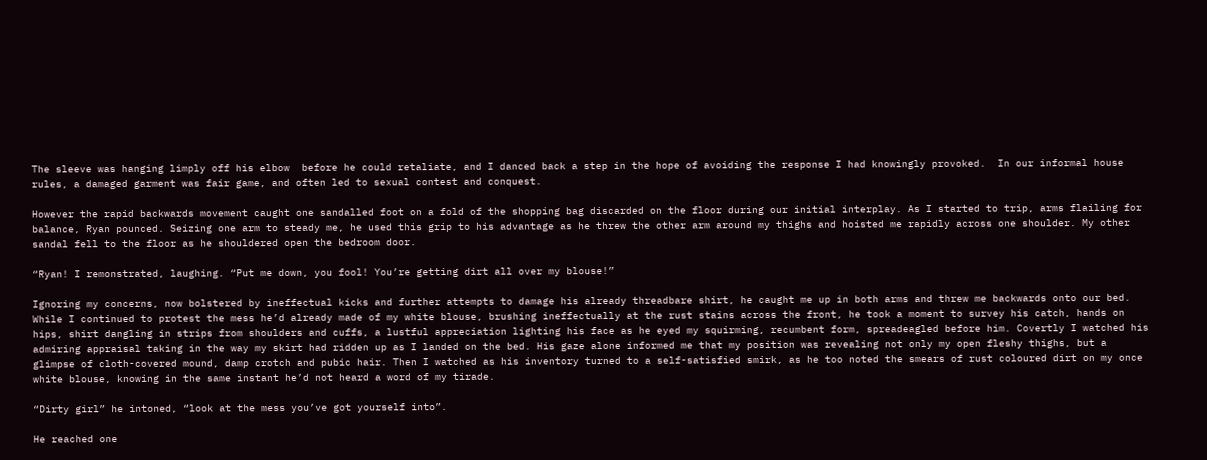The sleeve was hanging limply off his elbow  before he could retaliate, and I danced back a step in the hope of avoiding the response I had knowingly provoked.  In our informal house rules, a damaged garment was fair game, and often led to sexual contest and conquest.

However the rapid backwards movement caught one sandalled foot on a fold of the shopping bag discarded on the floor during our initial interplay. As I started to trip, arms flailing for balance, Ryan pounced. Seizing one arm to steady me, he used this grip to his advantage as he threw the other arm around my thighs and hoisted me rapidly across one shoulder. My other sandal fell to the floor as he shouldered open the bedroom door.

“Ryan! I remonstrated, laughing. “Put me down, you fool! You’re getting dirt all over my blouse!”

Ignoring my concerns, now bolstered by ineffectual kicks and further attempts to damage his already threadbare shirt, he caught me up in both arms and threw me backwards onto our bed. While I continued to protest the mess he’d already made of my white blouse, brushing ineffectually at the rust stains across the front, he took a moment to survey his catch, hands on hips, shirt dangling in strips from shoulders and cuffs, a lustful appreciation lighting his face as he eyed my squirming, recumbent form, spreadeagled before him. Covertly I watched his admiring appraisal taking in the way my skirt had ridden up as I landed on the bed. His gaze alone informed me that my position was revealing not only my open fleshy thighs, but a glimpse of cloth-covered mound, damp crotch and pubic hair. Then I watched as his inventory turned to a self-satisfied smirk, as he too noted the smears of rust coloured dirt on my once white blouse, knowing in the same instant he’d not heard a word of my tirade.

“Dirty girl” he intoned, “look at the mess you’ve got yourself into”.

He reached one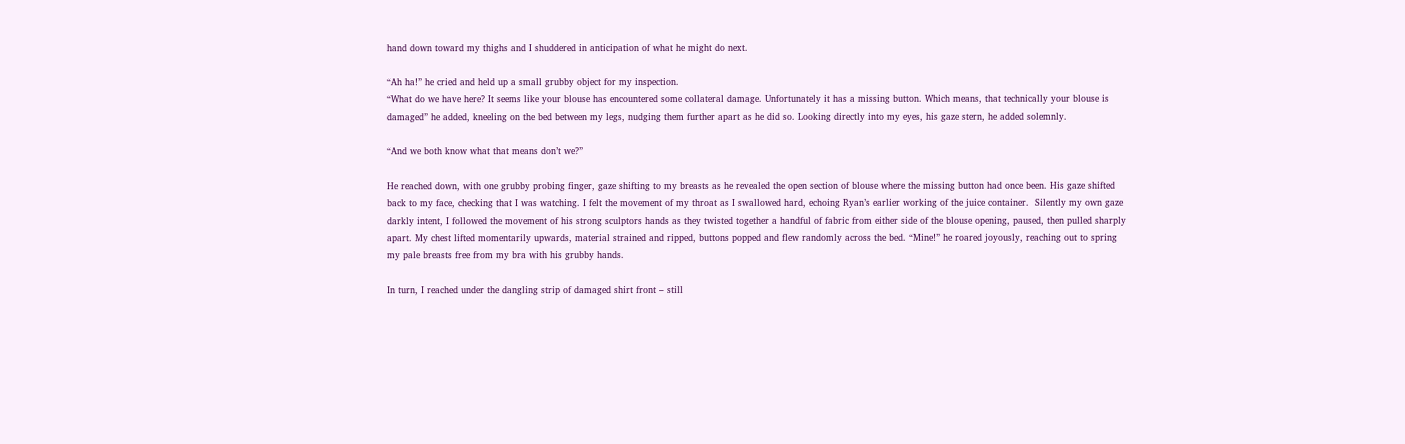hand down toward my thighs and I shuddered in anticipation of what he might do next.

“Ah ha!” he cried and held up a small grubby object for my inspection.
“What do we have here? It seems like your blouse has encountered some collateral damage. Unfortunately it has a missing button. Which means, that technically your blouse is damaged” he added, kneeling on the bed between my legs, nudging them further apart as he did so. Looking directly into my eyes, his gaze stern, he added solemnly.

“And we both know what that means don’t we?”

He reached down, with one grubby probing finger, gaze shifting to my breasts as he revealed the open section of blouse where the missing button had once been. His gaze shifted back to my face, checking that I was watching. I felt the movement of my throat as I swallowed hard, echoing Ryan’s earlier working of the juice container.  Silently my own gaze darkly intent, I followed the movement of his strong sculptors hands as they twisted together a handful of fabric from either side of the blouse opening, paused, then pulled sharply apart. My chest lifted momentarily upwards, material strained and ripped, buttons popped and flew randomly across the bed. “Mine!” he roared joyously, reaching out to spring my pale breasts free from my bra with his grubby hands.

In turn, I reached under the dangling strip of damaged shirt front – still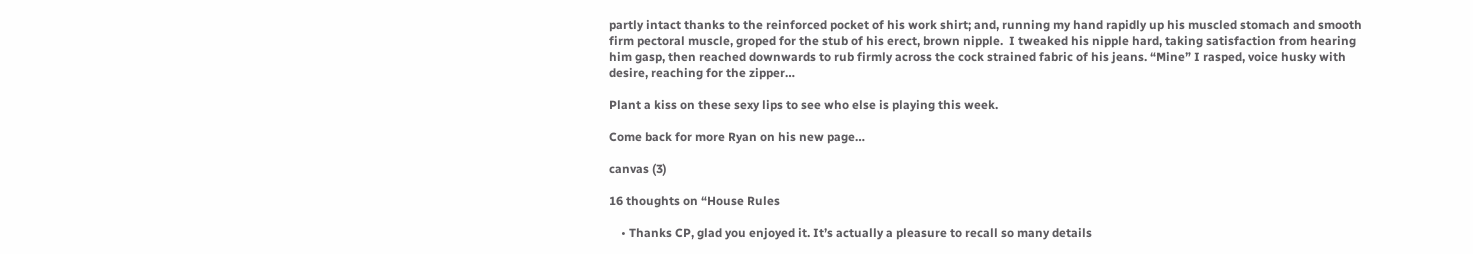partly intact thanks to the reinforced pocket of his work shirt; and, running my hand rapidly up his muscled stomach and smooth firm pectoral muscle, groped for the stub of his erect, brown nipple.  I tweaked his nipple hard, taking satisfaction from hearing him gasp, then reached downwards to rub firmly across the cock strained fabric of his jeans. “Mine” I rasped, voice husky with desire, reaching for the zipper…

Plant a kiss on these sexy lips to see who else is playing this week.

Come back for more Ryan on his new page…

canvas (3)

16 thoughts on “House Rules

    • Thanks CP, glad you enjoyed it. It’s actually a pleasure to recall so many details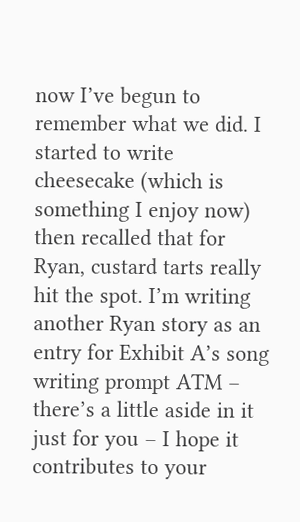now I’ve begun to remember what we did. I started to write cheesecake (which is something I enjoy now) then recalled that for Ryan, custard tarts really hit the spot. I’m writing another Ryan story as an entry for Exhibit A’s song writing prompt ATM – there’s a little aside in it just for you – I hope it contributes to your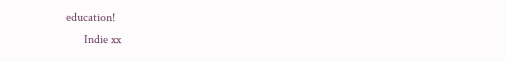education!
      Indie xx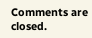Comments are closed.